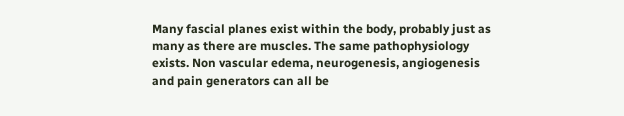Many fascial planes exist within the body, probably just as many as there are muscles. The same pathophysiology exists. Non vascular edema, neurogenesis, angiogenesis and pain generators can all be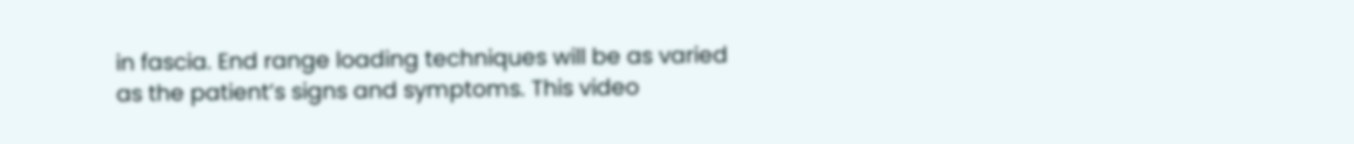in fascia. End range loading techniques will be as varied as the patient’s signs and symptoms. This video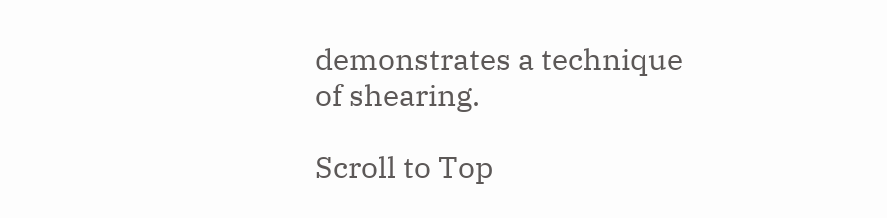demonstrates a technique of shearing.

Scroll to Top